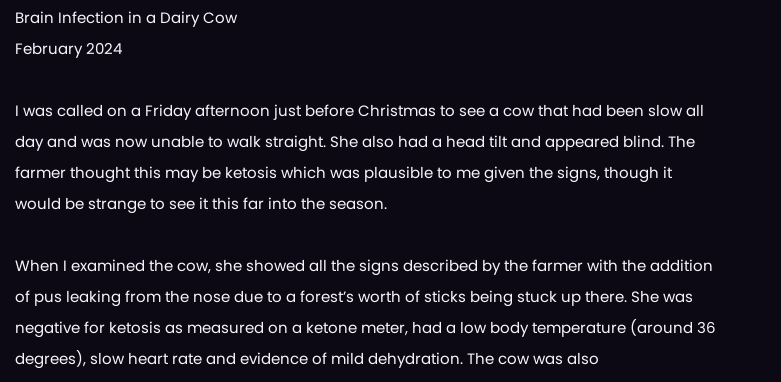Brain Infection in a Dairy Cow
February 2024

I was called on a Friday afternoon just before Christmas to see a cow that had been slow all day and was now unable to walk straight. She also had a head tilt and appeared blind. The farmer thought this may be ketosis which was plausible to me given the signs, though it would be strange to see it this far into the season.

When I examined the cow, she showed all the signs described by the farmer with the addition of pus leaking from the nose due to a forest’s worth of sticks being stuck up there. She was negative for ketosis as measured on a ketone meter, had a low body temperature (around 36 degrees), slow heart rate and evidence of mild dehydration. The cow was also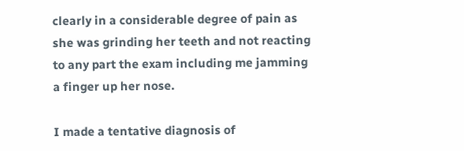clearly in a considerable degree of pain as she was grinding her teeth and not reacting to any part the exam including me jamming a finger up her nose.

I made a tentative diagnosis of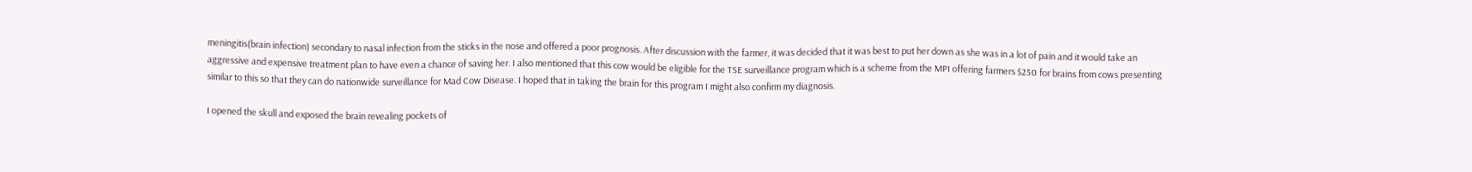meningitis(brain infection) secondary to nasal infection from the sticks in the nose and offered a poor prognosis. After discussion with the farmer, it was decided that it was best to put her down as she was in a lot of pain and it would take an aggressive and expensive treatment plan to have even a chance of saving her. I also mentioned that this cow would be eligible for the TSE surveillance program which is a scheme from the MPI offering farmers $250 for brains from cows presenting similar to this so that they can do nationwide surveillance for Mad Cow Disease. I hoped that in taking the brain for this program I might also confirm my diagnosis.

I opened the skull and exposed the brain revealing pockets of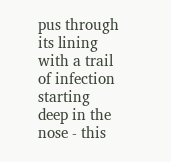pus through its lining with a trail of infection starting deep in the nose - this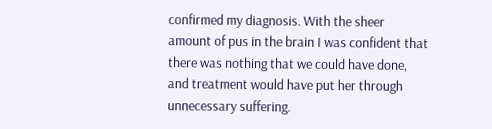confirmed my diagnosis. With the sheer amount of pus in the brain I was confident that there was nothing that we could have done, and treatment would have put her through unnecessary suffering.